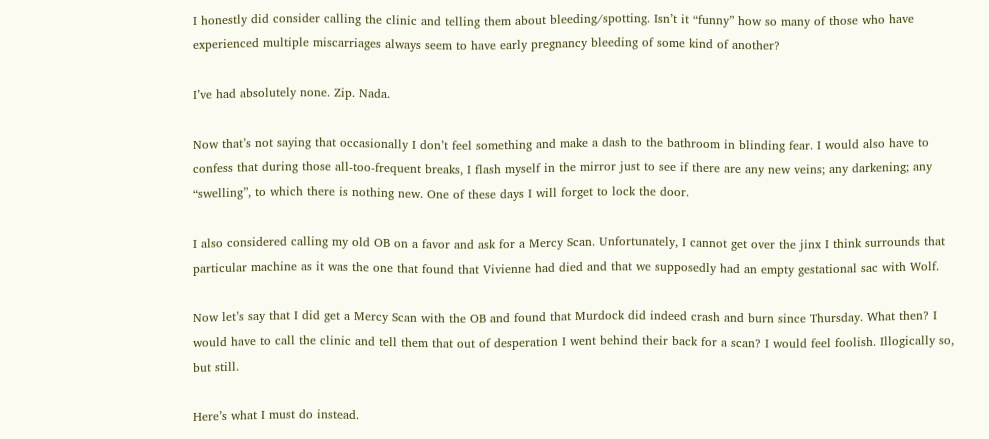I honestly did consider calling the clinic and telling them about bleeding/spotting. Isn’t it “funny” how so many of those who have experienced multiple miscarriages always seem to have early pregnancy bleeding of some kind of another?

I’ve had absolutely none. Zip. Nada.

Now that’s not saying that occasionally I don’t feel something and make a dash to the bathroom in blinding fear. I would also have to confess that during those all-too-frequent breaks, I flash myself in the mirror just to see if there are any new veins; any darkening; any “swelling”, to which there is nothing new. One of these days I will forget to lock the door.

I also considered calling my old OB on a favor and ask for a Mercy Scan. Unfortunately, I cannot get over the jinx I think surrounds that particular machine as it was the one that found that Vivienne had died and that we supposedly had an empty gestational sac with Wolf.

Now let’s say that I did get a Mercy Scan with the OB and found that Murdock did indeed crash and burn since Thursday. What then? I would have to call the clinic and tell them that out of desperation I went behind their back for a scan? I would feel foolish. Illogically so, but still.

Here’s what I must do instead.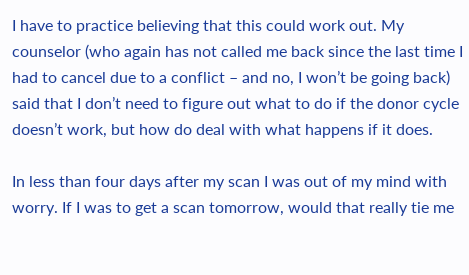I have to practice believing that this could work out. My counselor (who again has not called me back since the last time I had to cancel due to a conflict – and no, I won’t be going back) said that I don’t need to figure out what to do if the donor cycle doesn’t work, but how do deal with what happens if it does.

In less than four days after my scan I was out of my mind with worry. If I was to get a scan tomorrow, would that really tie me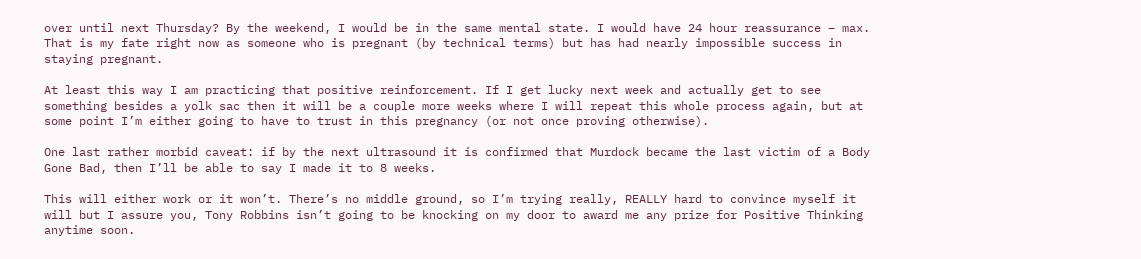over until next Thursday? By the weekend, I would be in the same mental state. I would have 24 hour reassurance – max. That is my fate right now as someone who is pregnant (by technical terms) but has had nearly impossible success in staying pregnant.

At least this way I am practicing that positive reinforcement. If I get lucky next week and actually get to see something besides a yolk sac then it will be a couple more weeks where I will repeat this whole process again, but at some point I’m either going to have to trust in this pregnancy (or not once proving otherwise).

One last rather morbid caveat: if by the next ultrasound it is confirmed that Murdock became the last victim of a Body Gone Bad, then I’ll be able to say I made it to 8 weeks.

This will either work or it won’t. There’s no middle ground, so I’m trying really, REALLY hard to convince myself it will but I assure you, Tony Robbins isn’t going to be knocking on my door to award me any prize for Positive Thinking anytime soon.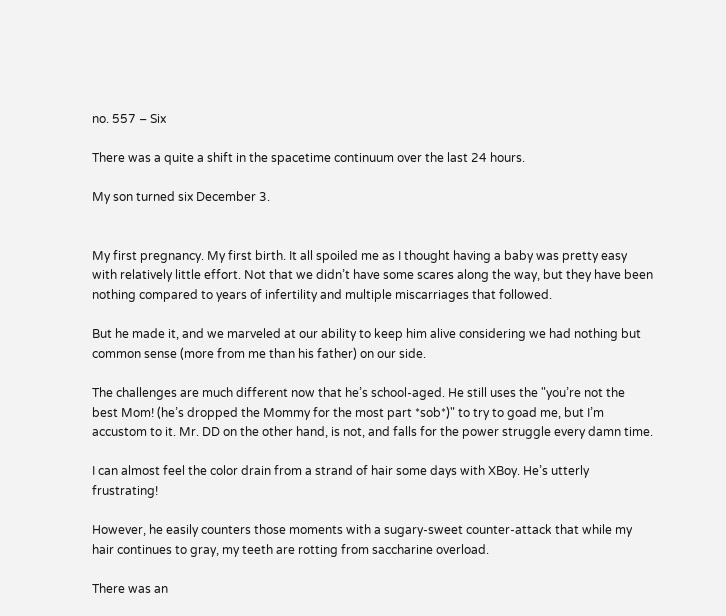no. 557 – Six

There was a quite a shift in the spacetime continuum over the last 24 hours.

My son turned six December 3.


My first pregnancy. My first birth. It all spoiled me as I thought having a baby was pretty easy with relatively little effort. Not that we didn’t have some scares along the way, but they have been nothing compared to years of infertility and multiple miscarriages that followed.

But he made it, and we marveled at our ability to keep him alive considering we had nothing but common sense (more from me than his father) on our side.

The challenges are much different now that he’s school-aged. He still uses the "you’re not the best Mom! (he’s dropped the Mommy for the most part *sob*)" to try to goad me, but I’m accustom to it. Mr. DD on the other hand, is not, and falls for the power struggle every damn time.

I can almost feel the color drain from a strand of hair some days with XBoy. He’s utterly frustrating!

However, he easily counters those moments with a sugary-sweet counter-attack that while my hair continues to gray, my teeth are rotting from saccharine overload.

There was an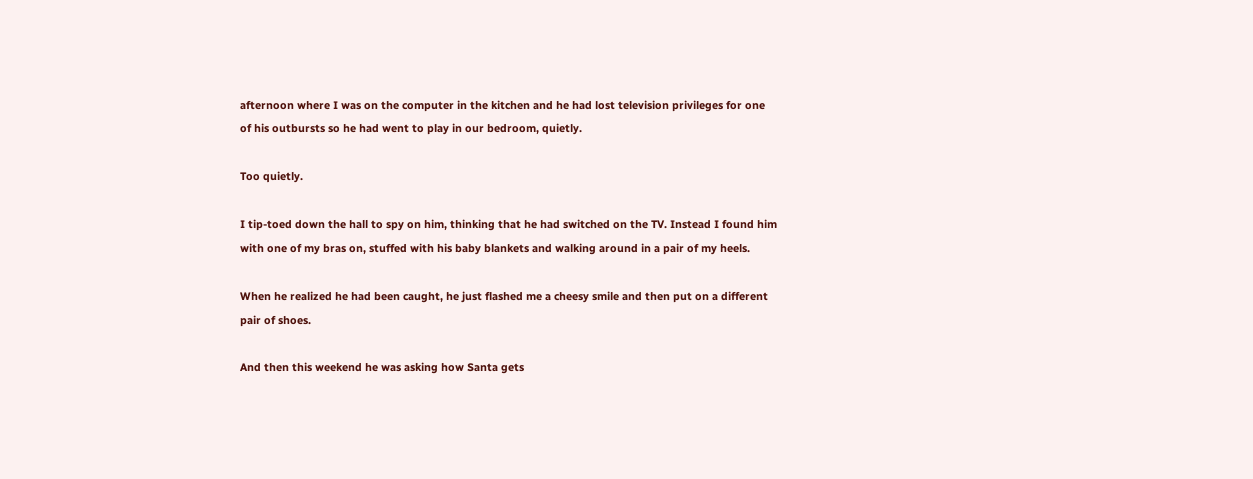afternoon where I was on the computer in the kitchen and he had lost television privileges for one of his outbursts so he had went to play in our bedroom, quietly.

Too quietly.

I tip-toed down the hall to spy on him, thinking that he had switched on the TV. Instead I found him with one of my bras on, stuffed with his baby blankets and walking around in a pair of my heels.

When he realized he had been caught, he just flashed me a cheesy smile and then put on a different pair of shoes.

And then this weekend he was asking how Santa gets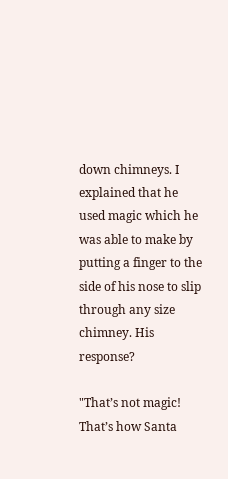down chimneys. I explained that he used magic which he was able to make by putting a finger to the side of his nose to slip through any size chimney. His response?

"That’s not magic! That’s how Santa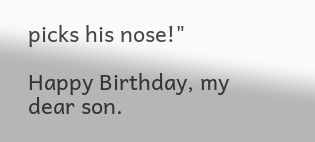picks his nose!"

Happy Birthday, my dear son.